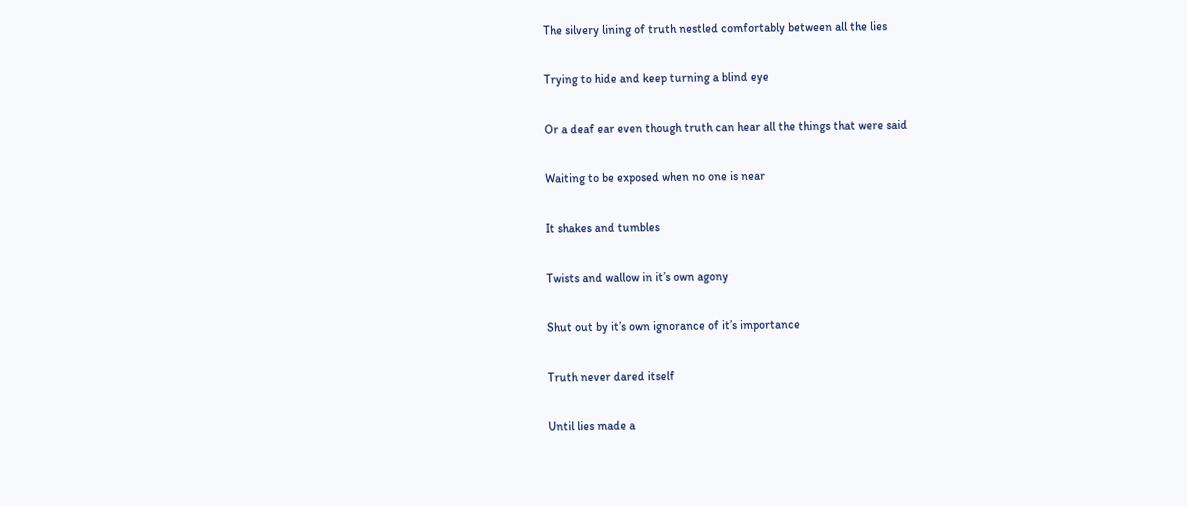The silvery lining of truth nestled comfortably between all the lies

Trying to hide and keep turning a blind eye

Or a deaf ear even though truth can hear all the things that were said

Waiting to be exposed when no one is near

It shakes and tumbles

Twists and wallow in it’s own agony

Shut out by it’s own ignorance of it’s importance

Truth never dared itself

Until lies made a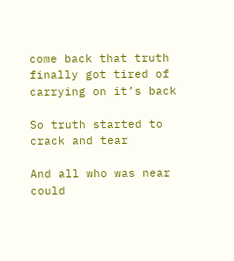come back that truth finally got tired of carrying on it’s back

So truth started to crack and tear

And all who was near could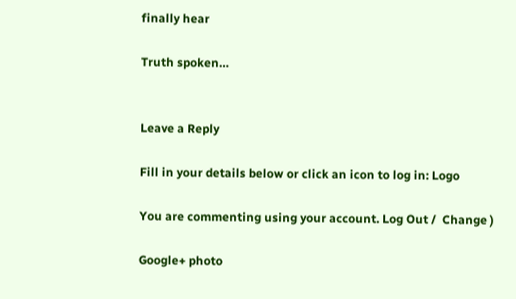finally hear

Truth spoken…


Leave a Reply

Fill in your details below or click an icon to log in: Logo

You are commenting using your account. Log Out /  Change )

Google+ photo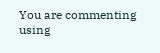You are commenting using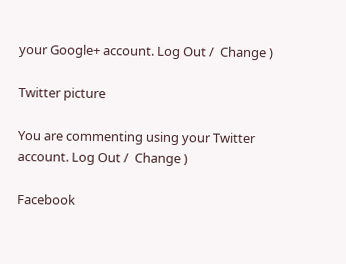your Google+ account. Log Out /  Change )

Twitter picture

You are commenting using your Twitter account. Log Out /  Change )

Facebook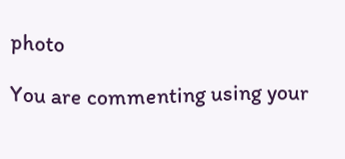photo

You are commenting using your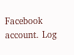Facebook account. Log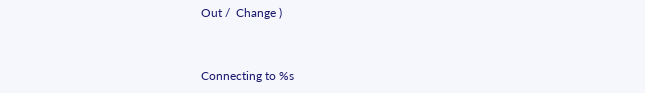Out /  Change )


Connecting to %s